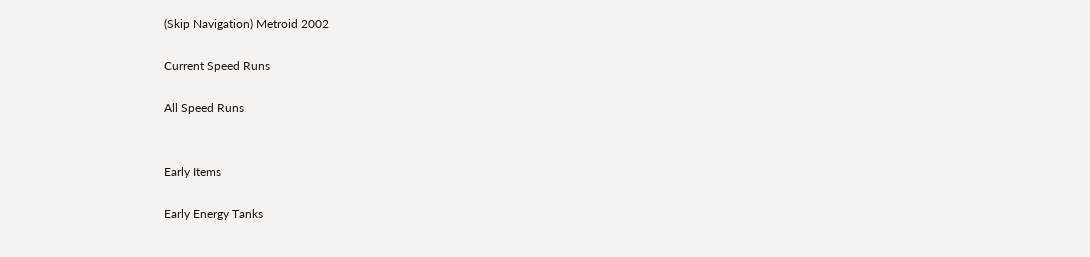(Skip Navigation) Metroid 2002

Current Speed Runs

All Speed Runs


Early Items

Early Energy Tanks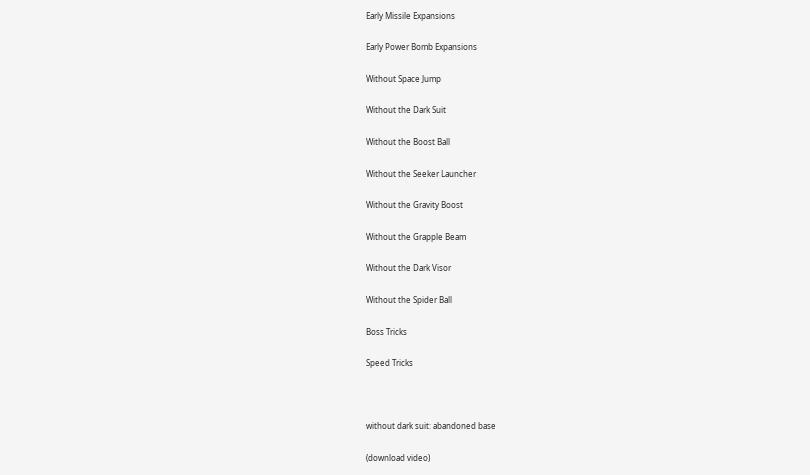Early Missile Expansions

Early Power Bomb Expansions

Without Space Jump

Without the Dark Suit

Without the Boost Ball

Without the Seeker Launcher

Without the Gravity Boost

Without the Grapple Beam

Without the Dark Visor

Without the Spider Ball

Boss Tricks

Speed Tricks



without dark suit: abandoned base

(download video)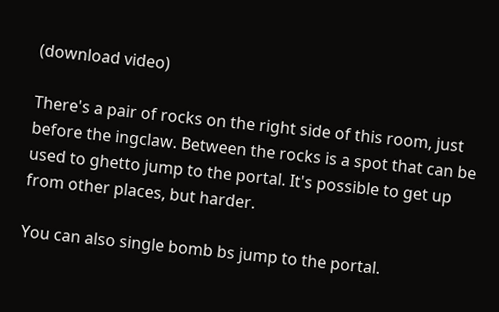(download video)

There's a pair of rocks on the right side of this room, just before the ingclaw. Between the rocks is a spot that can be used to ghetto jump to the portal. It's possible to get up from other places, but harder.

You can also single bomb bs jump to the portal.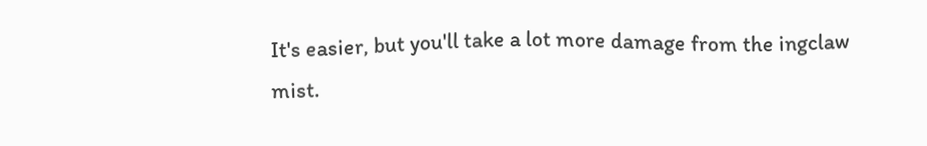It's easier, but you'll take a lot more damage from the ingclaw mist.